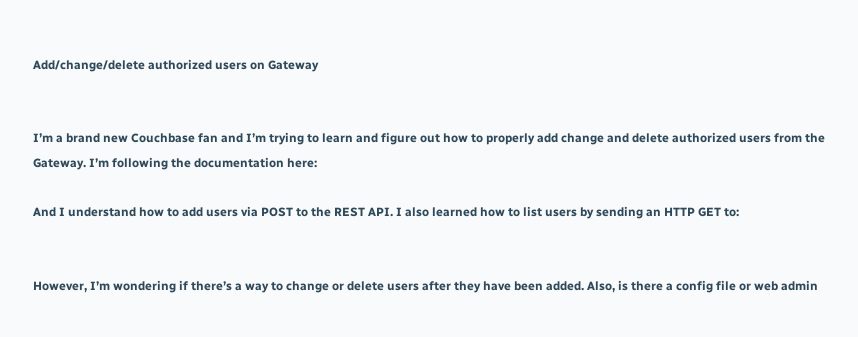Add/change/delete authorized users on Gateway


I’m a brand new Couchbase fan and I’m trying to learn and figure out how to properly add change and delete authorized users from the Gateway. I’m following the documentation here:

And I understand how to add users via POST to the REST API. I also learned how to list users by sending an HTTP GET to:


However, I’m wondering if there’s a way to change or delete users after they have been added. Also, is there a config file or web admin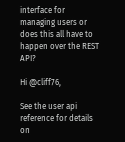interface for managing users or does this all have to happen over the REST API?

Hi @cliff76,

See the user api reference for details on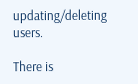updating/deleting users.

There is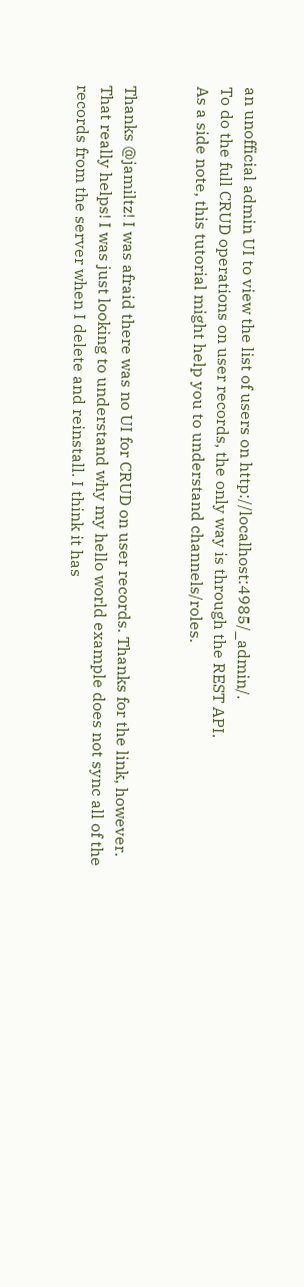an unofficial admin UI to view the list of users on http://localhost:4985/_admin/.
To do the full CRUD operations on user records, the only way is through the REST API.
As a side note, this tutorial might help you to understand channels/roles.


Thanks @jamiltz! I was afraid there was no UI for CRUD on user records. Thanks for the link, however. That really helps! I was just looking to understand why my hello world example does not sync all of the records from the server when I delete and reinstall. I think it has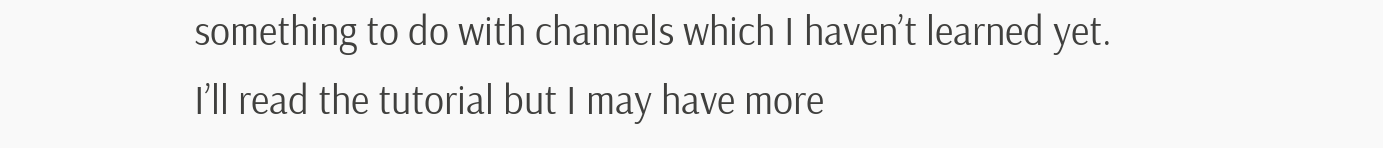something to do with channels which I haven’t learned yet. I’ll read the tutorial but I may have more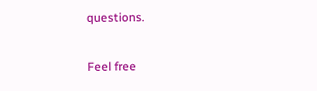questions.

Feel free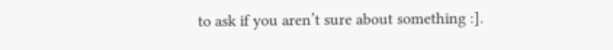to ask if you aren’t sure about something :].